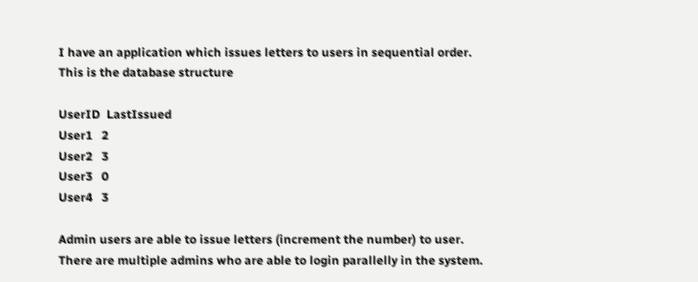I have an application which issues letters to users in sequential order. This is the database structure

UserID  LastIssued
User1   2
User2   3
User3   0
User4   3

Admin users are able to issue letters (increment the number) to user. There are multiple admins who are able to login parallelly in the system.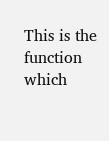This is the function which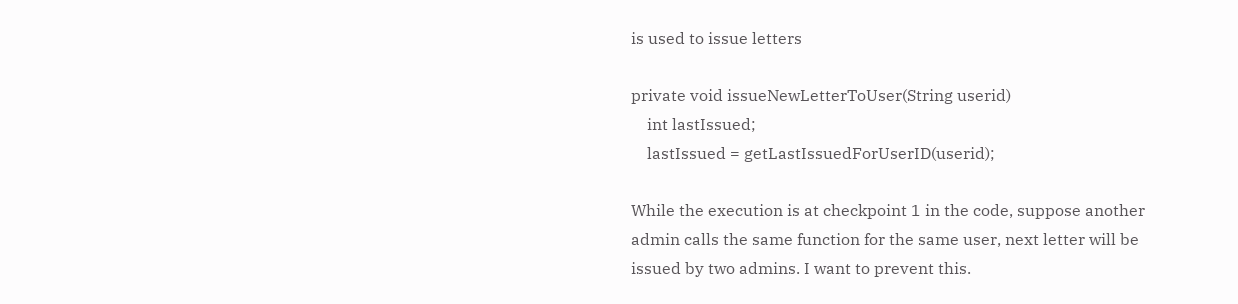is used to issue letters

private void issueNewLetterToUser(String userid)
    int lastIssued;
    lastIssued = getLastIssuedForUserID(userid);

While the execution is at checkpoint 1 in the code, suppose another admin calls the same function for the same user, next letter will be issued by two admins. I want to prevent this.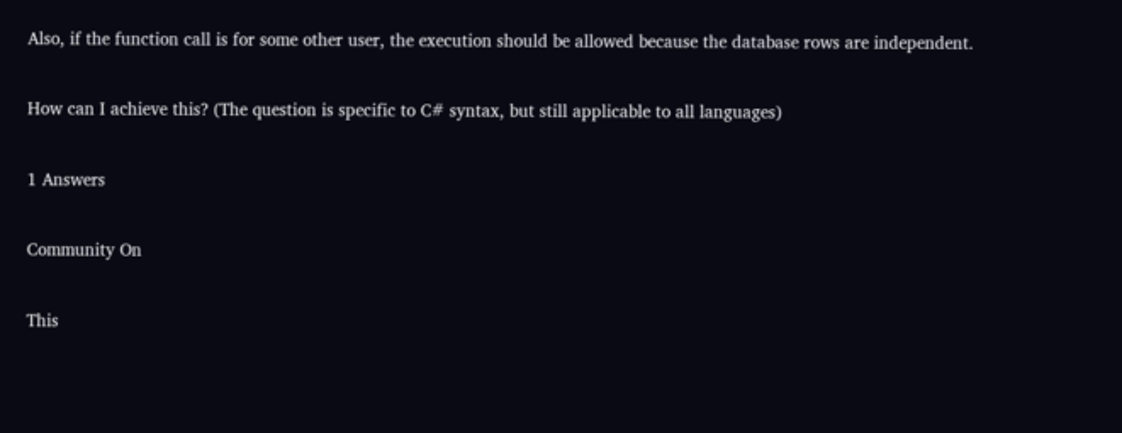Also, if the function call is for some other user, the execution should be allowed because the database rows are independent.

How can I achieve this? (The question is specific to C# syntax, but still applicable to all languages)

1 Answers

Community On

This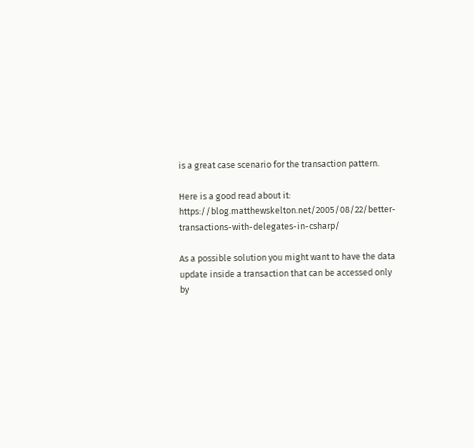is a great case scenario for the transaction pattern.

Here is a good read about it: https://blog.matthewskelton.net/2005/08/22/better-transactions-with-delegates-in-csharp/

As a possible solution you might want to have the data update inside a transaction that can be accessed only by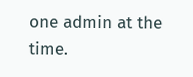one admin at the time.